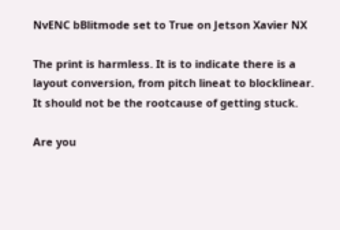NvENC bBlitmode set to True on Jetson Xavier NX

The print is harmless. It is to indicate there is a layout conversion, from pitch lineat to blocklinear. It should not be the rootcause of getting stuck.

Are you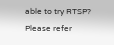able to try RTSP? Please refer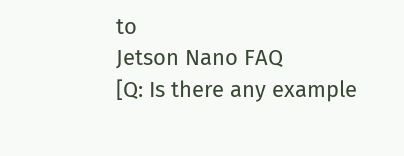to
Jetson Nano FAQ
[Q: Is there any example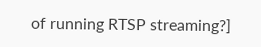of running RTSP streaming?]